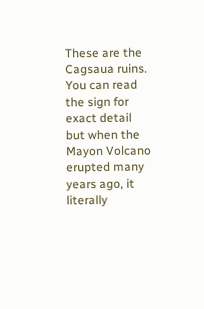These are the Cagsaua ruins. You can read the sign for exact detail but when the Mayon Volcano erupted many years ago, it literally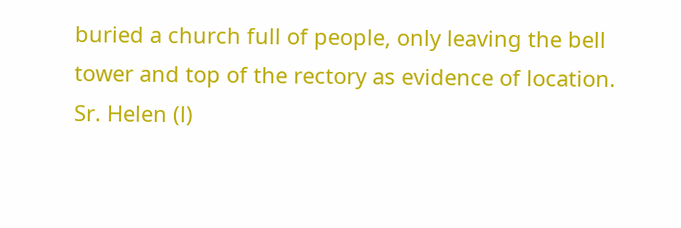buried a church full of people, only leaving the bell tower and top of the rectory as evidence of location. Sr. Helen (l)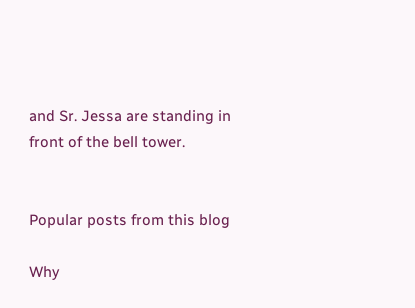and Sr. Jessa are standing in front of the bell tower.


Popular posts from this blog

Why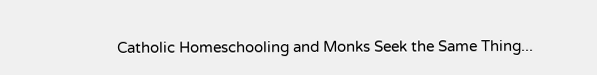Catholic Homeschooling and Monks Seek the Same Thing...